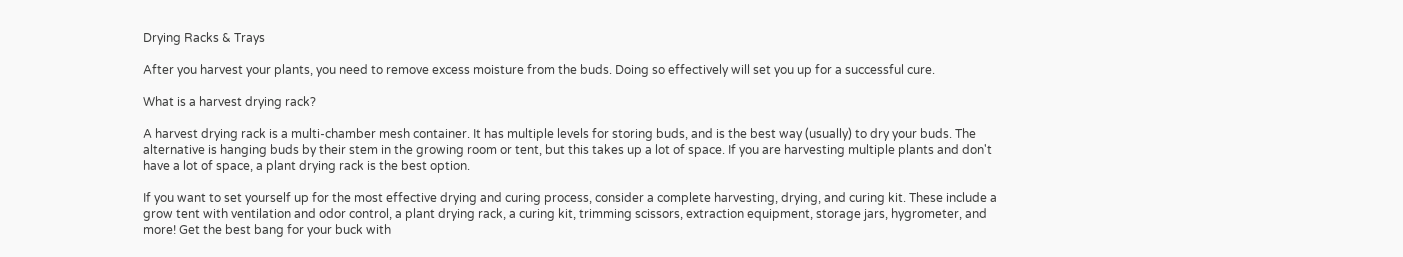Drying Racks & Trays

After you harvest your plants, you need to remove excess moisture from the buds. Doing so effectively will set you up for a successful cure.

What is a harvest drying rack?

A harvest drying rack is a multi-chamber mesh container. It has multiple levels for storing buds, and is the best way (usually) to dry your buds. The alternative is hanging buds by their stem in the growing room or tent, but this takes up a lot of space. If you are harvesting multiple plants and don't have a lot of space, a plant drying rack is the best option.

If you want to set yourself up for the most effective drying and curing process, consider a complete harvesting, drying, and curing kit. These include a grow tent with ventilation and odor control, a plant drying rack, a curing kit, trimming scissors, extraction equipment, storage jars, hygrometer, and more! Get the best bang for your buck with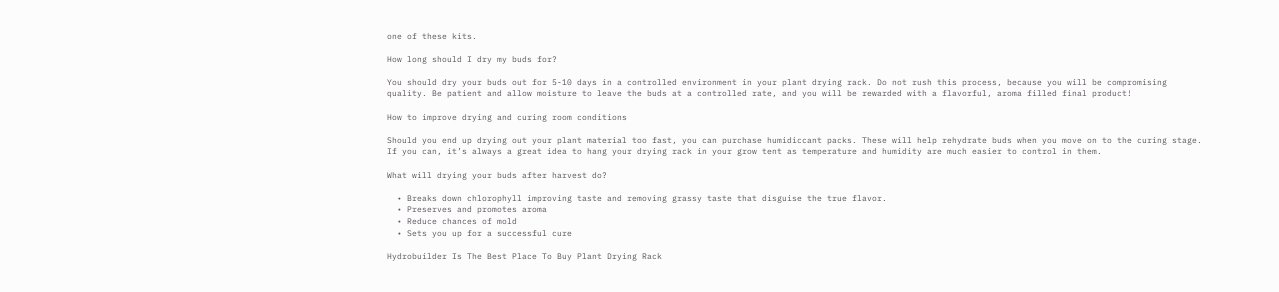one of these kits.

How long should I dry my buds for?

You should dry your buds out for 5-10 days in a controlled environment in your plant drying rack. Do not rush this process, because you will be compromising quality. Be patient and allow moisture to leave the buds at a controlled rate, and you will be rewarded with a flavorful, aroma filled final product!

How to improve drying and curing room conditions

Should you end up drying out your plant material too fast, you can purchase humidiccant packs. These will help rehydrate buds when you move on to the curing stage. If you can, it’s always a great idea to hang your drying rack in your grow tent as temperature and humidity are much easier to control in them.

What will drying your buds after harvest do?

  • Breaks down chlorophyll improving taste and removing grassy taste that disguise the true flavor.
  • Preserves and promotes aroma
  • Reduce chances of mold
  • Sets you up for a successful cure

Hydrobuilder Is The Best Place To Buy Plant Drying Rack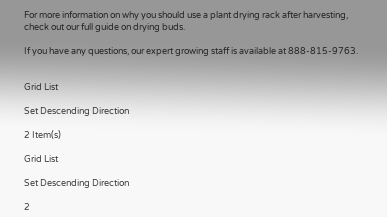For more information on why you should use a plant drying rack after harvesting, check out our full guide on drying buds.

If you have any questions, our expert growing staff is available at 888-815-9763.


Grid List

Set Descending Direction

2 Item(s)

Grid List

Set Descending Direction

2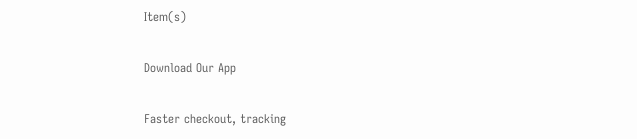Item(s)

Download Our App

Faster checkout, tracking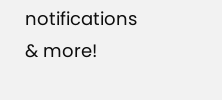notifications & more!